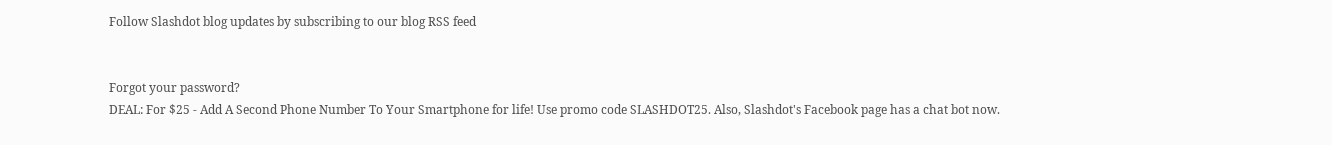Follow Slashdot blog updates by subscribing to our blog RSS feed


Forgot your password?
DEAL: For $25 - Add A Second Phone Number To Your Smartphone for life! Use promo code SLASHDOT25. Also, Slashdot's Facebook page has a chat bot now.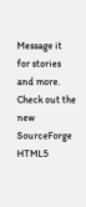Message it for stories and more. Check out the new SourceForge HTML5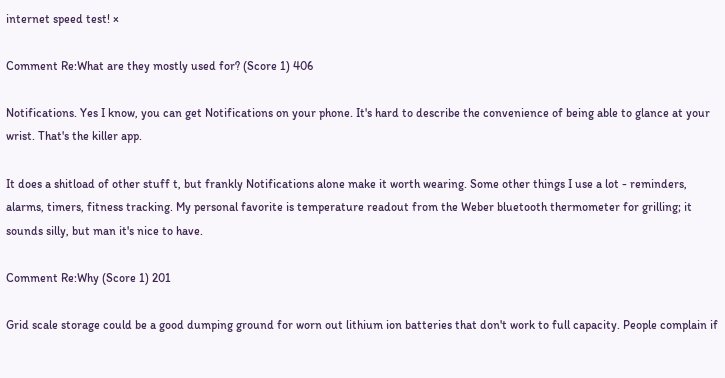internet speed test! ×

Comment Re:What are they mostly used for? (Score 1) 406

Notifications. Yes I know, you can get Notifications on your phone. It's hard to describe the convenience of being able to glance at your wrist. That's the killer app.

It does a shitload of other stuff t, but frankly Notifications alone make it worth wearing. Some other things I use a lot - reminders, alarms, timers, fitness tracking. My personal favorite is temperature readout from the Weber bluetooth thermometer for grilling; it sounds silly, but man it's nice to have.

Comment Re:Why (Score 1) 201

Grid scale storage could be a good dumping ground for worn out lithium ion batteries that don't work to full capacity. People complain if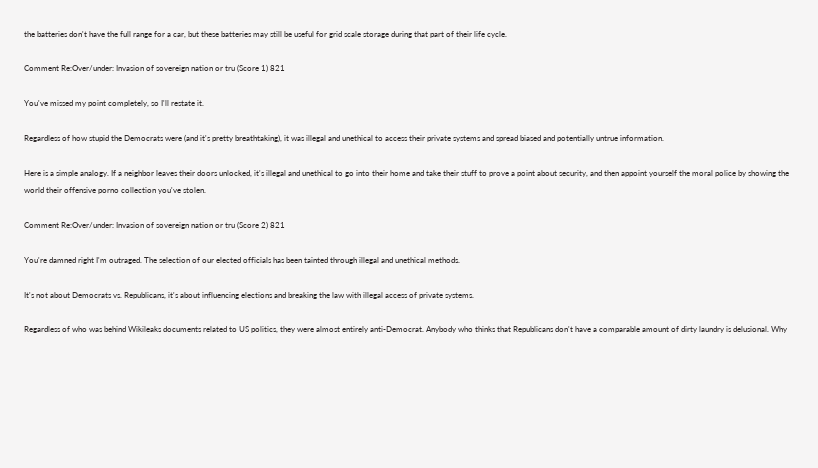the batteries don't have the full range for a car, but these batteries may still be useful for grid scale storage during that part of their life cycle.

Comment Re:Over/under: Invasion of sovereign nation or tru (Score 1) 821

You've missed my point completely, so I'll restate it.

Regardless of how stupid the Democrats were (and it's pretty breathtaking), it was illegal and unethical to access their private systems and spread biased and potentially untrue information.

Here is a simple analogy. If a neighbor leaves their doors unlocked, it's illegal and unethical to go into their home and take their stuff to prove a point about security, and then appoint yourself the moral police by showing the world their offensive porno collection you've stolen.

Comment Re:Over/under: Invasion of sovereign nation or tru (Score 2) 821

You're damned right I'm outraged. The selection of our elected officials has been tainted through illegal and unethical methods.

It's not about Democrats vs. Republicans, it's about influencing elections and breaking the law with illegal access of private systems.

Regardless of who was behind Wikileaks documents related to US politics, they were almost entirely anti-Democrat. Anybody who thinks that Republicans don't have a comparable amount of dirty laundry is delusional. Why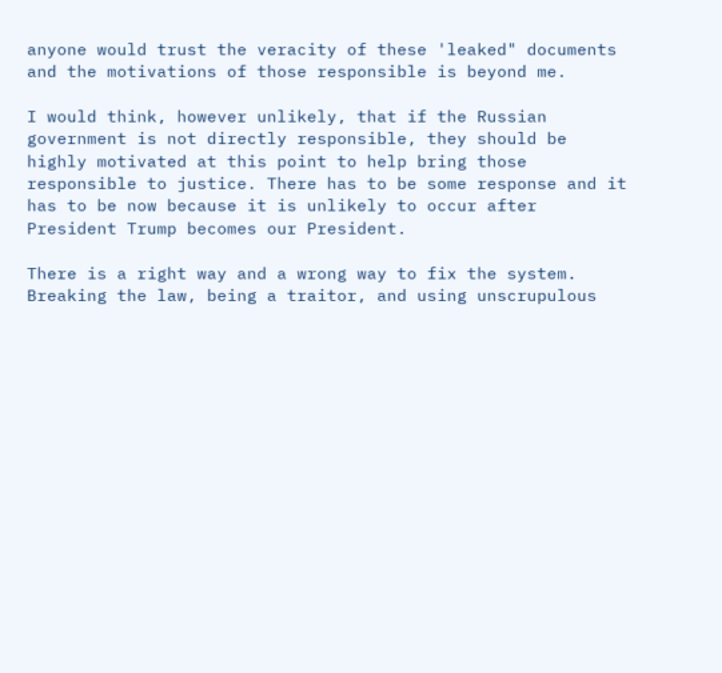anyone would trust the veracity of these 'leaked" documents and the motivations of those responsible is beyond me.

I would think, however unlikely, that if the Russian government is not directly responsible, they should be highly motivated at this point to help bring those responsible to justice. There has to be some response and it has to be now because it is unlikely to occur after President Trump becomes our President.

There is a right way and a wrong way to fix the system. Breaking the law, being a traitor, and using unscrupulous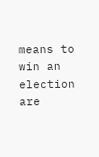means to win an election are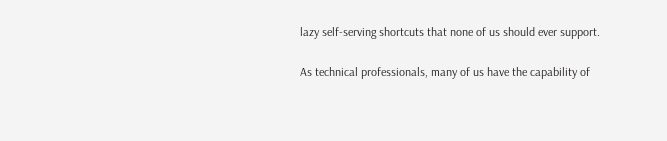lazy self-serving shortcuts that none of us should ever support.

As technical professionals, many of us have the capability of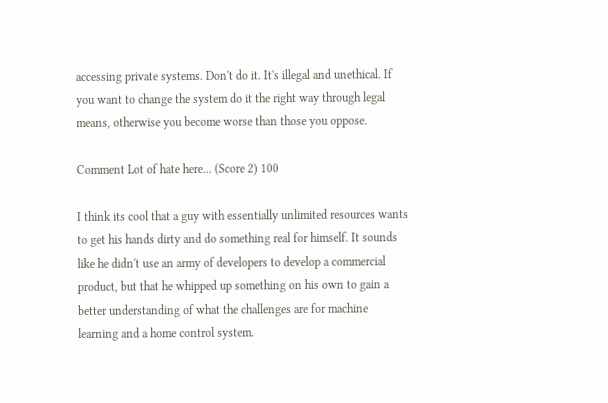accessing private systems. Don't do it. It's illegal and unethical. If you want to change the system do it the right way through legal means, otherwise you become worse than those you oppose.

Comment Lot of hate here... (Score 2) 100

I think its cool that a guy with essentially unlimited resources wants to get his hands dirty and do something real for himself. It sounds like he didn't use an army of developers to develop a commercial product, but that he whipped up something on his own to gain a better understanding of what the challenges are for machine learning and a home control system.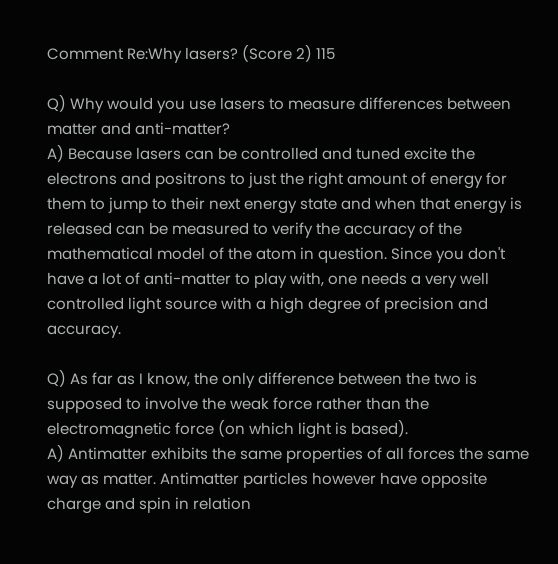Comment Re:Why lasers? (Score 2) 115

Q) Why would you use lasers to measure differences between matter and anti-matter?
A) Because lasers can be controlled and tuned excite the electrons and positrons to just the right amount of energy for them to jump to their next energy state and when that energy is released can be measured to verify the accuracy of the mathematical model of the atom in question. Since you don't have a lot of anti-matter to play with, one needs a very well controlled light source with a high degree of precision and accuracy.

Q) As far as I know, the only difference between the two is supposed to involve the weak force rather than the electromagnetic force (on which light is based).
A) Antimatter exhibits the same properties of all forces the same way as matter. Antimatter particles however have opposite charge and spin in relation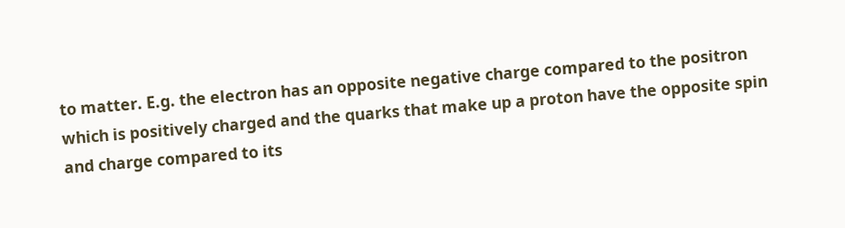to matter. E.g. the electron has an opposite negative charge compared to the positron which is positively charged and the quarks that make up a proton have the opposite spin and charge compared to its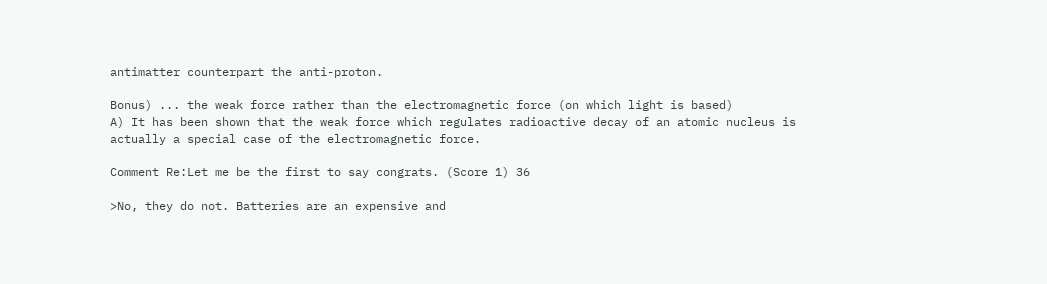antimatter counterpart the anti-proton.

Bonus) ... the weak force rather than the electromagnetic force (on which light is based)
A) It has been shown that the weak force which regulates radioactive decay of an atomic nucleus is actually a special case of the electromagnetic force.

Comment Re:Let me be the first to say congrats. (Score 1) 36

>No, they do not. Batteries are an expensive and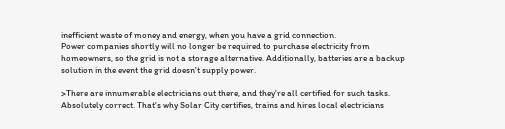inefficient waste of money and energy, when you have a grid connection.
Power companies shortly will no longer be required to purchase electricity from homeowners, so the grid is not a storage alternative. Additionally, batteries are a backup solution in the event the grid doesn't supply power.

>There are innumerable electricians out there, and they're all certified for such tasks.
Absolutely correct. That's why Solar City certifies, trains and hires local electricians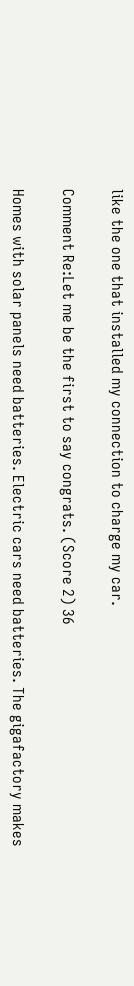like the one that installed my connection to charge my car.

Comment Re:Let me be the first to say congrats. (Score 2) 36

Homes with solar panels need batteries. Electric cars need batteries. The gigafactory makes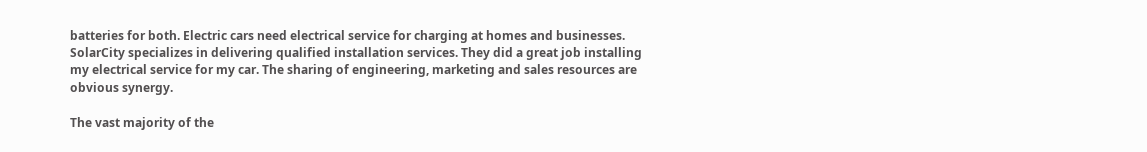batteries for both. Electric cars need electrical service for charging at homes and businesses. SolarCity specializes in delivering qualified installation services. They did a great job installing my electrical service for my car. The sharing of engineering, marketing and sales resources are obvious synergy.

The vast majority of the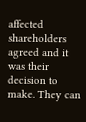affected shareholders agreed and it was their decision to make. They can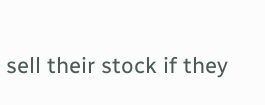sell their stock if they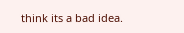think its a bad idea.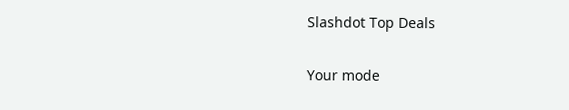Slashdot Top Deals

Your mode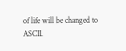of life will be changed to ASCII.